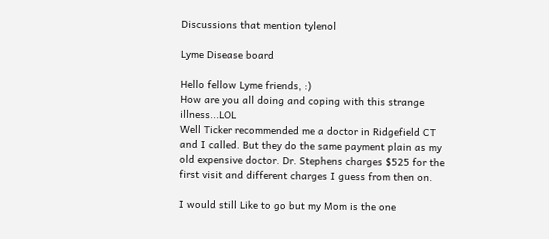Discussions that mention tylenol

Lyme Disease board

Hello fellow Lyme friends, :)
How are you all doing and coping with this strange illness...LOL
Well Ticker recommended me a doctor in Ridgefield CT and I called. But they do the same payment plain as my old expensive doctor. Dr. Stephens charges $525 for the first visit and different charges I guess from then on.

I would still Like to go but my Mom is the one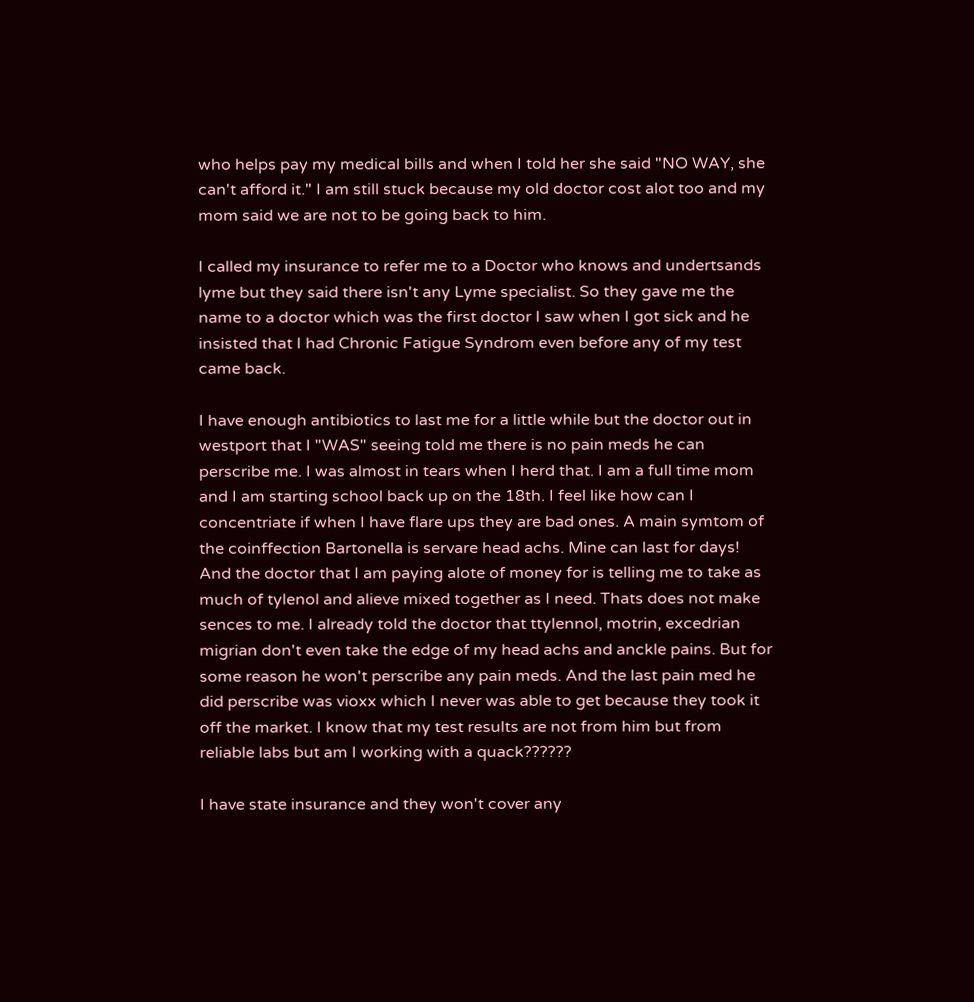who helps pay my medical bills and when I told her she said "NO WAY, she can't afford it." I am still stuck because my old doctor cost alot too and my mom said we are not to be going back to him.

I called my insurance to refer me to a Doctor who knows and undertsands lyme but they said there isn't any Lyme specialist. So they gave me the name to a doctor which was the first doctor I saw when I got sick and he insisted that I had Chronic Fatigue Syndrom even before any of my test came back.

I have enough antibiotics to last me for a little while but the doctor out in westport that I "WAS" seeing told me there is no pain meds he can perscribe me. I was almost in tears when I herd that. I am a full time mom and I am starting school back up on the 18th. I feel like how can I concentriate if when I have flare ups they are bad ones. A main symtom of the coinffection Bartonella is servare head achs. Mine can last for days! And the doctor that I am paying alote of money for is telling me to take as much of tylenol and alieve mixed together as I need. Thats does not make sences to me. I already told the doctor that ttylennol, motrin, excedrian migrian don't even take the edge of my head achs and anckle pains. But for some reason he won't perscribe any pain meds. And the last pain med he did perscribe was vioxx which I never was able to get because they took it off the market. I know that my test results are not from him but from reliable labs but am I working with a quack??????

I have state insurance and they won't cover any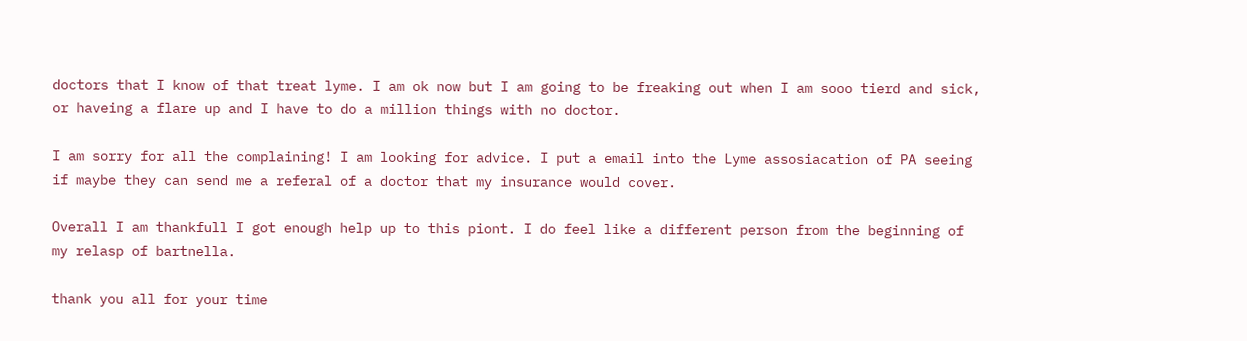doctors that I know of that treat lyme. I am ok now but I am going to be freaking out when I am sooo tierd and sick, or haveing a flare up and I have to do a million things with no doctor.

I am sorry for all the complaining! I am looking for advice. I put a email into the Lyme assosiacation of PA seeing if maybe they can send me a referal of a doctor that my insurance would cover.

Overall I am thankfull I got enough help up to this piont. I do feel like a different person from the beginning of my relasp of bartnella.

thank you all for your time